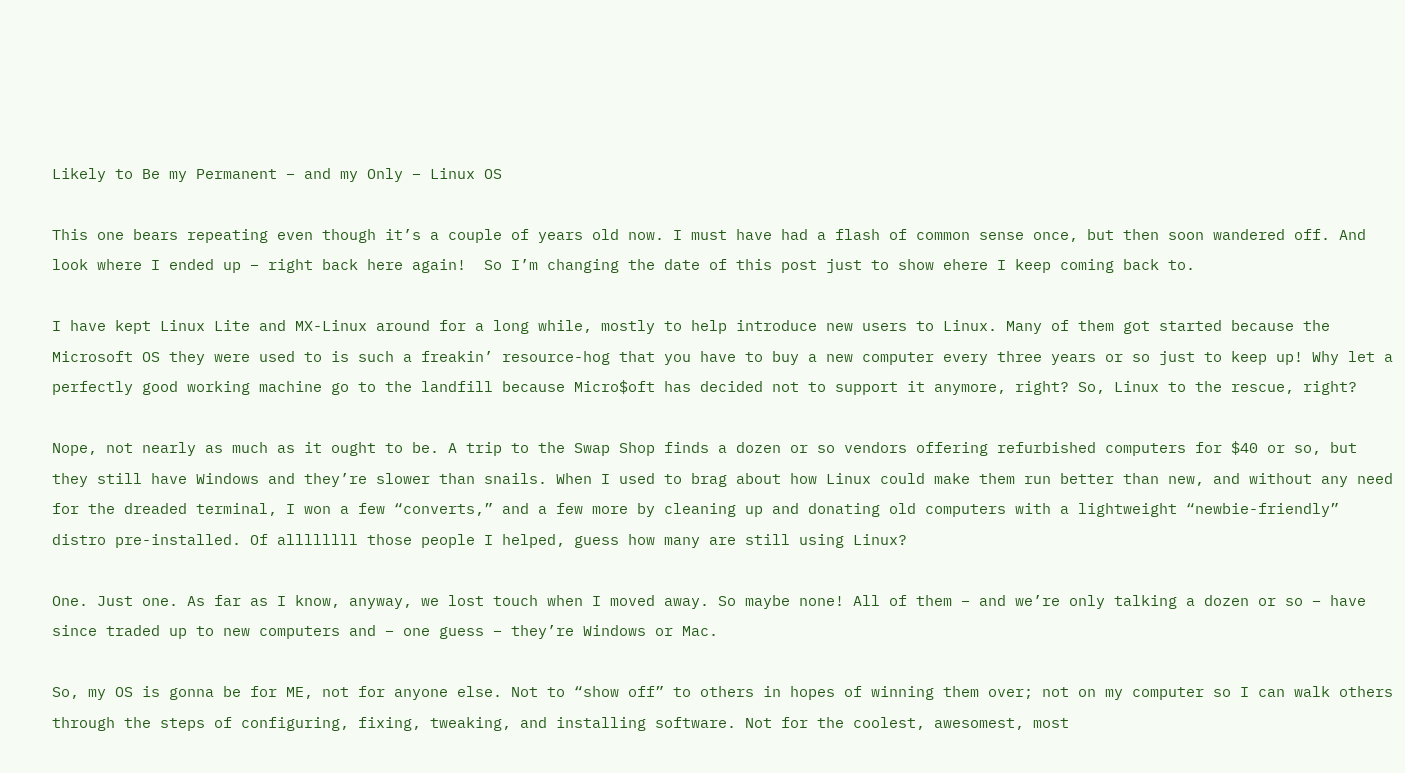Likely to Be my Permanent – and my Only – Linux OS

This one bears repeating even though it’s a couple of years old now. I must have had a flash of common sense once, but then soon wandered off. And look where I ended up – right back here again!  So I’m changing the date of this post just to show ehere I keep coming back to.

I have kept Linux Lite and MX-Linux around for a long while, mostly to help introduce new users to Linux. Many of them got started because the Microsoft OS they were used to is such a freakin’ resource-hog that you have to buy a new computer every three years or so just to keep up! Why let a perfectly good working machine go to the landfill because Micro$oft has decided not to support it anymore, right? So, Linux to the rescue, right?

Nope, not nearly as much as it ought to be. A trip to the Swap Shop finds a dozen or so vendors offering refurbished computers for $40 or so, but they still have Windows and they’re slower than snails. When I used to brag about how Linux could make them run better than new, and without any need for the dreaded terminal, I won a few “converts,” and a few more by cleaning up and donating old computers with a lightweight “newbie-friendly” distro pre-installed. Of allllllll those people I helped, guess how many are still using Linux?

One. Just one. As far as I know, anyway, we lost touch when I moved away. So maybe none! All of them – and we’re only talking a dozen or so – have since traded up to new computers and – one guess – they’re Windows or Mac.

So, my OS is gonna be for ME, not for anyone else. Not to “show off” to others in hopes of winning them over; not on my computer so I can walk others through the steps of configuring, fixing, tweaking, and installing software. Not for the coolest, awesomest, most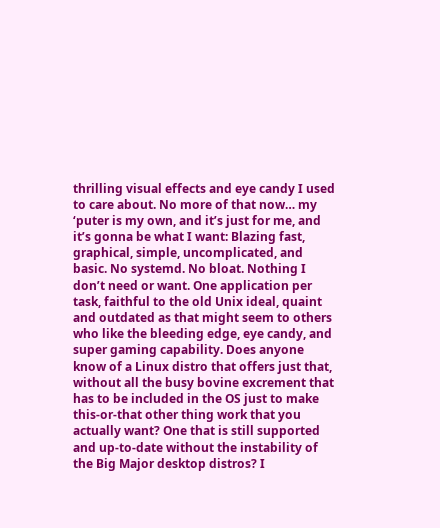thrilling visual effects and eye candy I used to care about. No more of that now… my ‘puter is my own, and it’s just for me, and it’s gonna be what I want: Blazing fast, graphical, simple, uncomplicated, and basic. No systemd. No bloat. Nothing I don’t need or want. One application per task, faithful to the old Unix ideal, quaint and outdated as that might seem to others who like the bleeding edge, eye candy, and super gaming capability. Does anyone know of a Linux distro that offers just that, without all the busy bovine excrement that has to be included in the OS just to make this-or-that other thing work that you actually want? One that is still supported and up-to-date without the instability of the Big Major desktop distros? I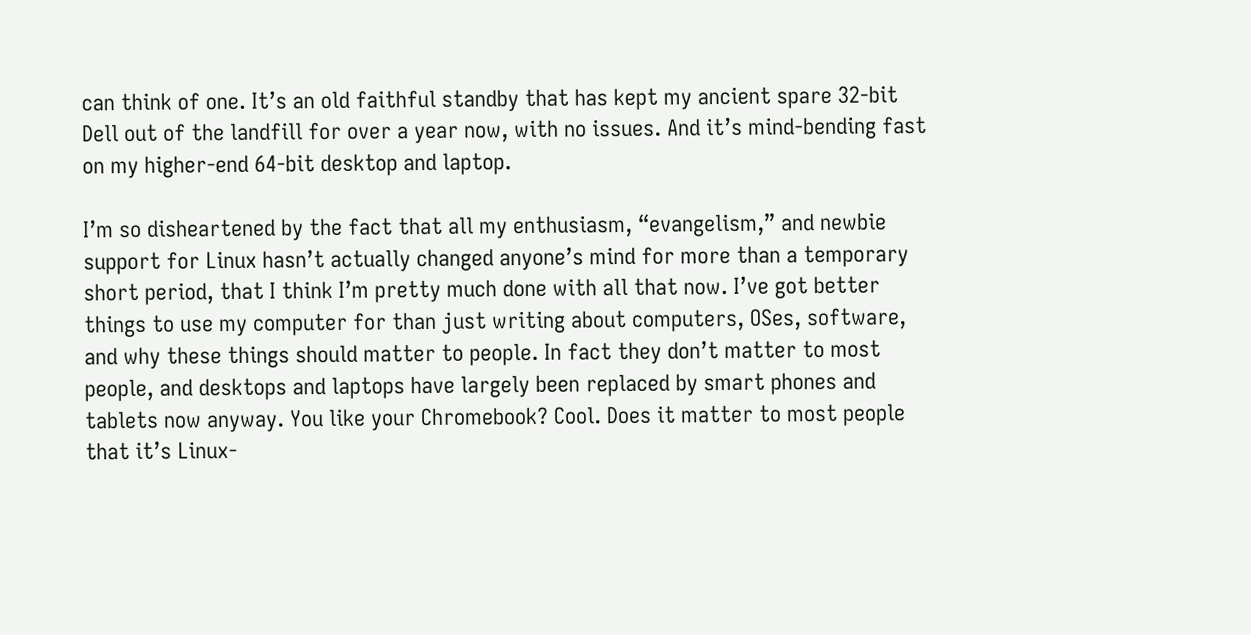can think of one. It’s an old faithful standby that has kept my ancient spare 32-bit Dell out of the landfill for over a year now, with no issues. And it’s mind-bending fast on my higher-end 64-bit desktop and laptop.

I’m so disheartened by the fact that all my enthusiasm, “evangelism,” and newbie support for Linux hasn’t actually changed anyone’s mind for more than a temporary short period, that I think I’m pretty much done with all that now. I’ve got better things to use my computer for than just writing about computers, OSes, software, and why these things should matter to people. In fact they don’t matter to most people, and desktops and laptops have largely been replaced by smart phones and tablets now anyway. You like your Chromebook? Cool. Does it matter to most people that it’s Linux-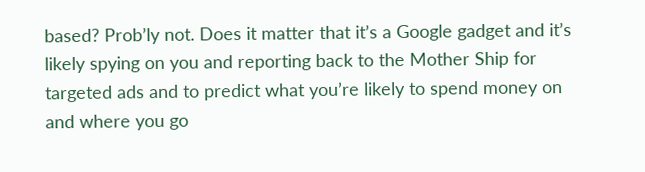based? Prob’ly not. Does it matter that it’s a Google gadget and it’s likely spying on you and reporting back to the Mother Ship for targeted ads and to predict what you’re likely to spend money on and where you go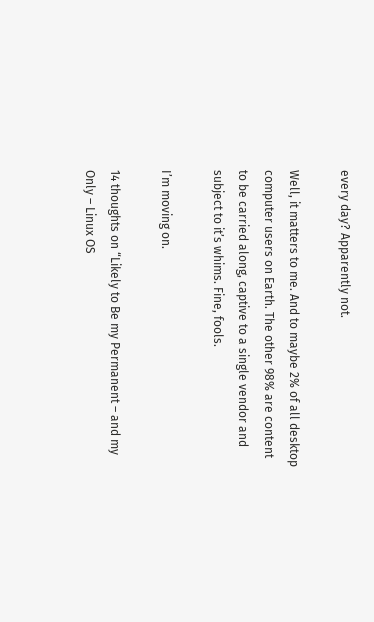every day? Apparently not.

Well, it matters to me. And to maybe 2% of all desktop computer users on Earth. The other 98% are content to be carried along, captive to a single vendor and subject to it’s whims. Fine, fools.

I’m moving on.

14 thoughts on “Likely to Be my Permanent – and my Only – Linux OS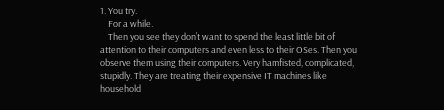1. You try.
    For a while.
    Then you see they don’t want to spend the least little bit of attention to their computers and even less to their OSes. Then you observe them using their computers. Very hamfisted, complicated, stupidly. They are treating their expensive IT machines like household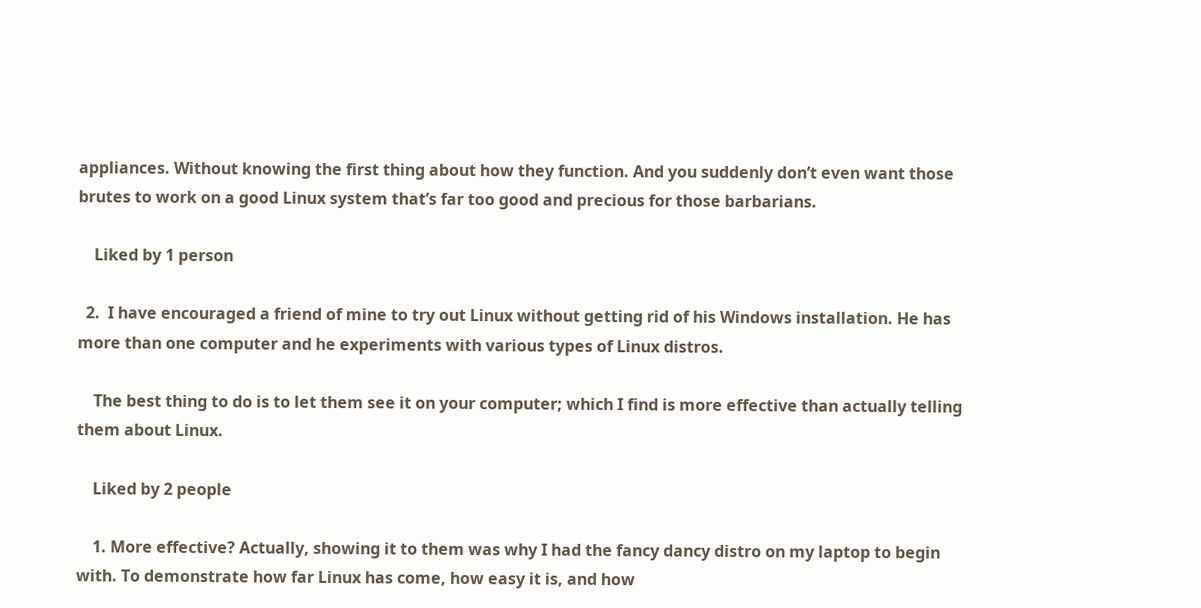appliances. Without knowing the first thing about how they function. And you suddenly don’t even want those brutes to work on a good Linux system that’s far too good and precious for those barbarians.

    Liked by 1 person

  2.  I have encouraged a friend of mine to try out Linux without getting rid of his Windows installation. He has more than one computer and he experiments with various types of Linux distros.

    The best thing to do is to let them see it on your computer; which I find is more effective than actually telling them about Linux.

    Liked by 2 people

    1. More effective? Actually, showing it to them was why I had the fancy dancy distro on my laptop to begin with. To demonstrate how far Linux has come, how easy it is, and how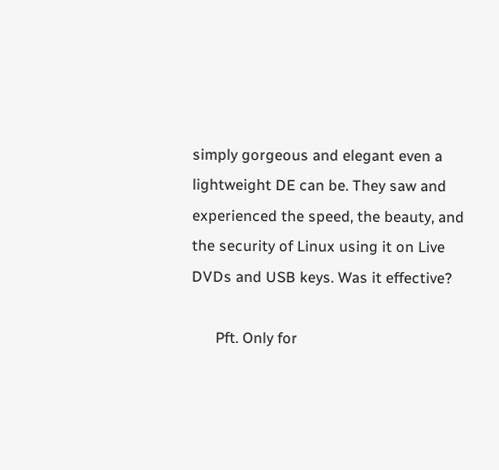simply gorgeous and elegant even a lightweight DE can be. They saw and experienced the speed, the beauty, and the security of Linux using it on Live DVDs and USB keys. Was it effective?

      Pft. Only for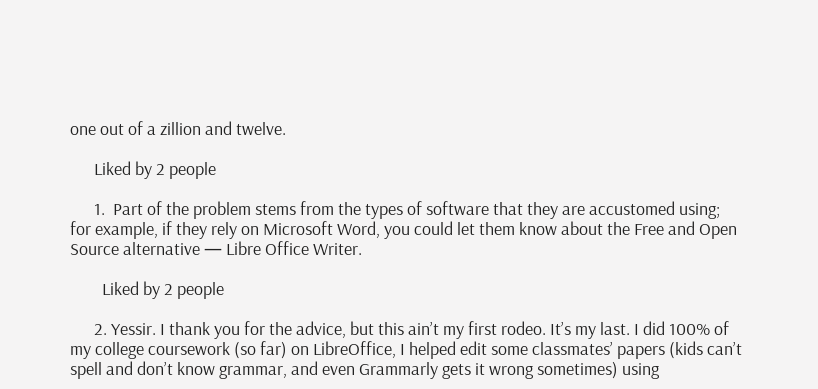one out of a zillion and twelve.

      Liked by 2 people

      1.  Part of the problem stems from the types of software that they are accustomed using; for example, if they rely on Microsoft Word, you could let them know about the Free and Open Source alternative — Libre Office Writer.

        Liked by 2 people

      2. Yessir. I thank you for the advice, but this ain’t my first rodeo. It’s my last. I did 100% of my college coursework (so far) on LibreOffice, I helped edit some classmates’ papers (kids can’t spell and don’t know grammar, and even Grammarly gets it wrong sometimes) using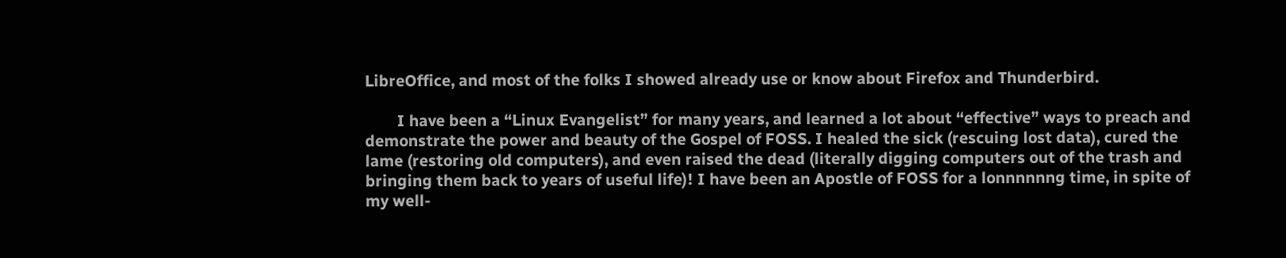LibreOffice, and most of the folks I showed already use or know about Firefox and Thunderbird.

        I have been a “Linux Evangelist” for many years, and learned a lot about “effective” ways to preach and demonstrate the power and beauty of the Gospel of FOSS. I healed the sick (rescuing lost data), cured the lame (restoring old computers), and even raised the dead (literally digging computers out of the trash and bringing them back to years of useful life)! I have been an Apostle of FOSS for a lonnnnnng time, in spite of my well-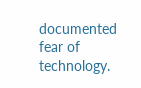documented fear of technology.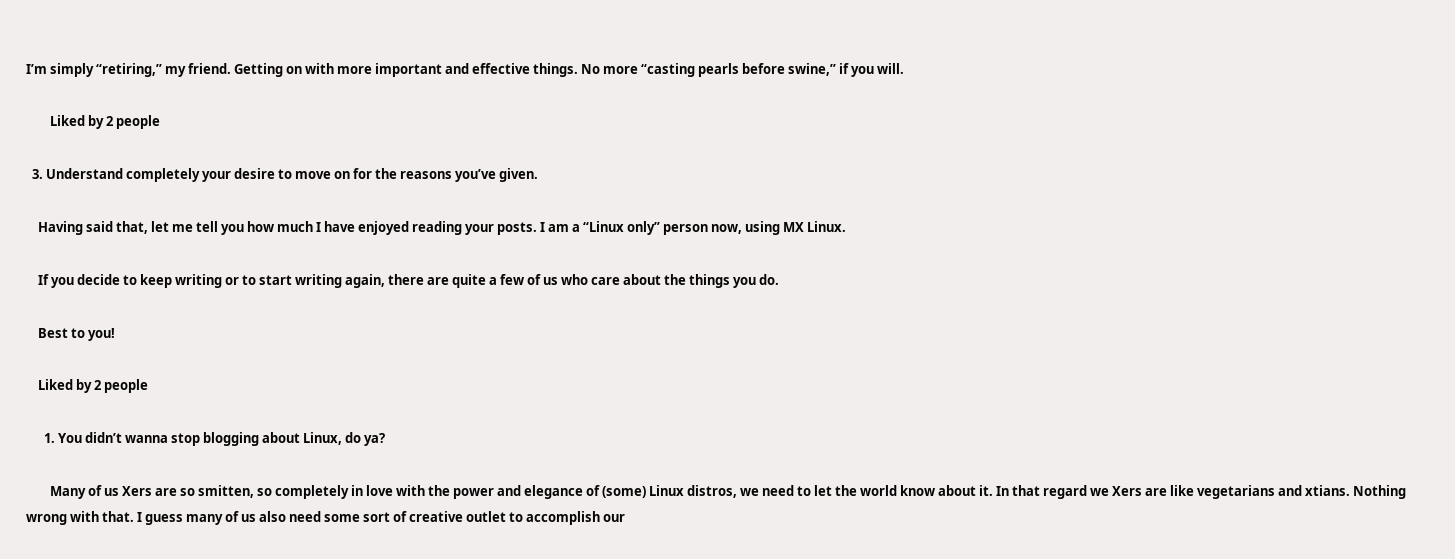I’m simply “retiring,” my friend. Getting on with more important and effective things. No more “casting pearls before swine,” if you will.

        Liked by 2 people

  3. Understand completely your desire to move on for the reasons you’ve given.

    Having said that, let me tell you how much I have enjoyed reading your posts. I am a “Linux only” person now, using MX Linux.

    If you decide to keep writing or to start writing again, there are quite a few of us who care about the things you do.

    Best to you!

    Liked by 2 people

      1. You didn’t wanna stop blogging about Linux, do ya?

        Many of us Xers are so smitten, so completely in love with the power and elegance of (some) Linux distros, we need to let the world know about it. In that regard we Xers are like vegetarians and xtians. Nothing wrong with that. I guess many of us also need some sort of creative outlet to accomplish our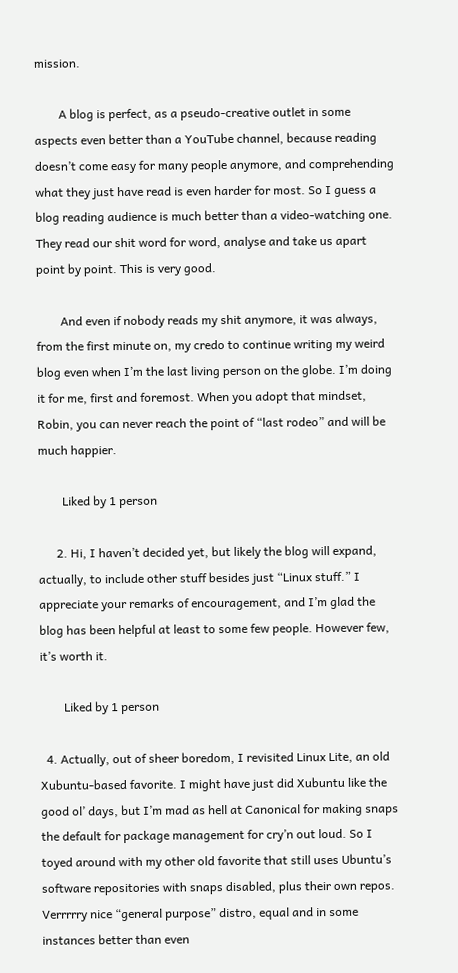mission.

        A blog is perfect, as a pseudo-creative outlet in some aspects even better than a YouTube channel, because reading doesn’t come easy for many people anymore, and comprehending what they just have read is even harder for most. So I guess a blog reading audience is much better than a video-watching one. They read our shit word for word, analyse and take us apart point by point. This is very good.

        And even if nobody reads my shit anymore, it was always, from the first minute on, my credo to continue writing my weird blog even when I’m the last living person on the globe. I’m doing it for me, first and foremost. When you adopt that mindset, Robin, you can never reach the point of “last rodeo” and will be much happier.

        Liked by 1 person

      2. Hi, I haven’t decided yet, but likely the blog will expand, actually, to include other stuff besides just “Linux stuff.” I appreciate your remarks of encouragement, and I’m glad the blog has been helpful at least to some few people. However few, it’s worth it.

        Liked by 1 person

  4. Actually, out of sheer boredom, I revisited Linux Lite, an old Xubuntu-based favorite. I might have just did Xubuntu like the good ol’ days, but I’m mad as hell at Canonical for making snaps the default for package management for cry’n out loud. So I toyed around with my other old favorite that still uses Ubuntu’s software repositories with snaps disabled, plus their own repos. Verrrrry nice “general purpose” distro, equal and in some instances better than even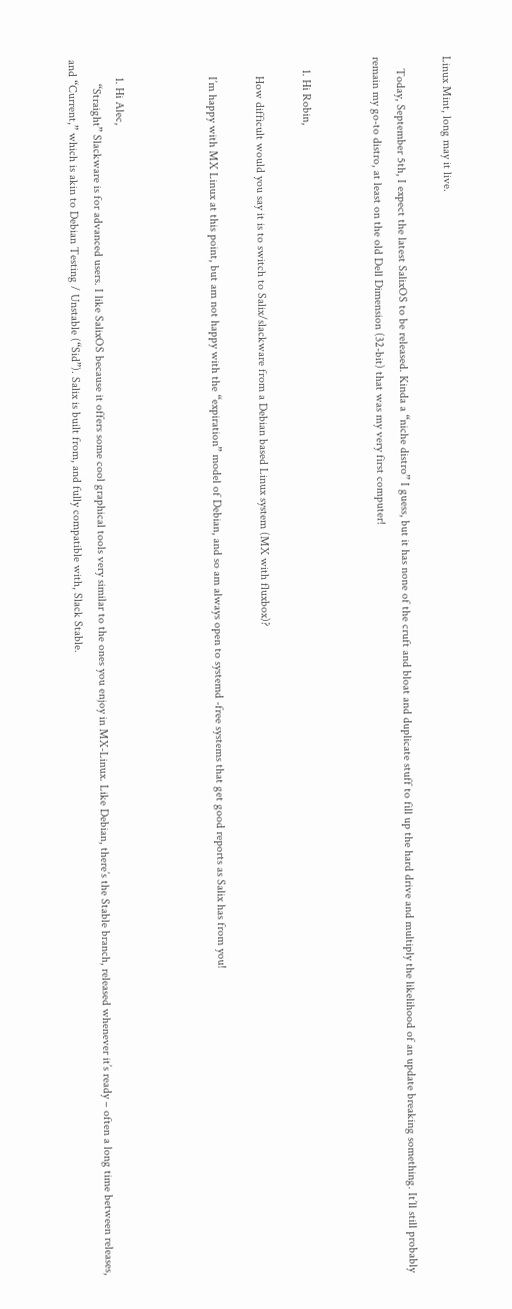Linux Mint, long may it live.

    Today, September 5th, I expect the latest SalixOS to be released. Kinda a “niche distro” I guess, but it has none of the cruft and bloat and duplicate stuff to fill up the hard drive and multiply the likelihood of an update breaking something. It’ll still probably remain my go-to distro, at least on the old Dell Dimension (32-bit) that was my very first computer!


    1. Hi Robin,

      How difficult would you say it is to switch to Salix/slackware from a Debian based Linux system (MX with fluxbox)?

      I’m happy with MX Linux at this point, but am not happy with the “expiration” model of Debian, and so am always open to systemd -free systems that get good reports as Salix has from you!



      1. Hi Alec,
        “Straight” Slackware is for advanced users. I like SalixOS because it offers some cool graphical tools very similar to the ones you enjoy in MX-Linux. Like Debian, there’s the Stable branch, released whenever it’s ready – often a long time between releases, and “Current,” which is akin to Debian Testing / Unstable (“Sid”). Salix is built from, and fully compatible with, Slack Stable.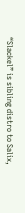“Slackel” is sibling distro to Salix,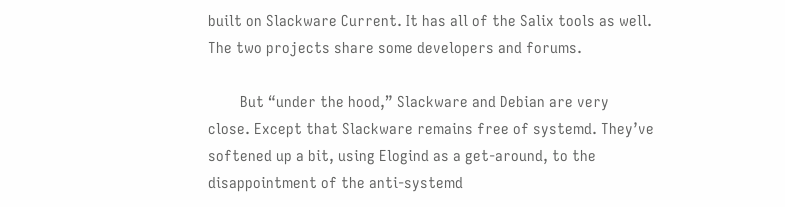built on Slackware Current. It has all of the Salix tools as well. The two projects share some developers and forums.

        But “under the hood,” Slackware and Debian are very close. Except that Slackware remains free of systemd. They’ve softened up a bit, using Elogind as a get-around, to the disappointment of the anti-systemd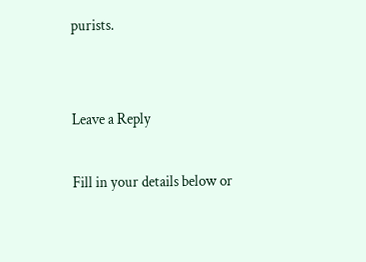purists.


Leave a Reply

Fill in your details below or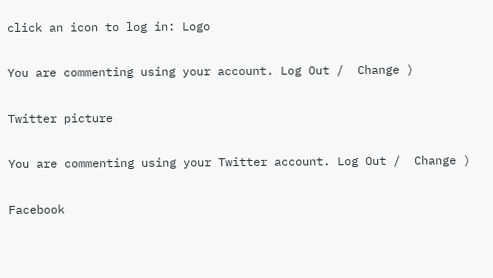click an icon to log in: Logo

You are commenting using your account. Log Out /  Change )

Twitter picture

You are commenting using your Twitter account. Log Out /  Change )

Facebook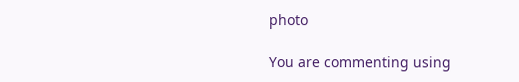photo

You are commenting using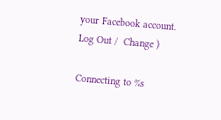your Facebook account. Log Out /  Change )

Connecting to %s